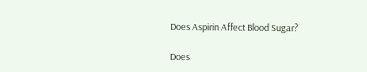Does Aspirin Affect Blood Sugar?

Does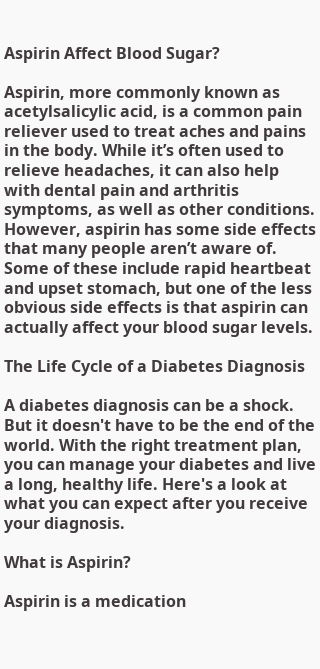Aspirin Affect Blood Sugar?

Aspirin, more commonly known as acetylsalicylic acid, is a common pain reliever used to treat aches and pains in the body. While it’s often used to relieve headaches, it can also help with dental pain and arthritis symptoms, as well as other conditions. However, aspirin has some side effects that many people aren’t aware of. Some of these include rapid heartbeat and upset stomach, but one of the less obvious side effects is that aspirin can actually affect your blood sugar levels.

The Life Cycle of a Diabetes Diagnosis

A diabetes diagnosis can be a shock. But it doesn't have to be the end of the world. With the right treatment plan, you can manage your diabetes and live a long, healthy life. Here's a look at what you can expect after you receive your diagnosis.

What is Aspirin?

Aspirin is a medication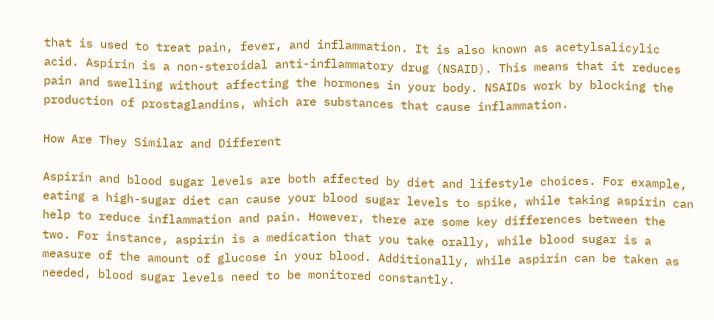that is used to treat pain, fever, and inflammation. It is also known as acetylsalicylic acid. Aspirin is a non-steroidal anti-inflammatory drug (NSAID). This means that it reduces pain and swelling without affecting the hormones in your body. NSAIDs work by blocking the production of prostaglandins, which are substances that cause inflammation.

How Are They Similar and Different

Aspirin and blood sugar levels are both affected by diet and lifestyle choices. For example, eating a high-sugar diet can cause your blood sugar levels to spike, while taking aspirin can help to reduce inflammation and pain. However, there are some key differences between the two. For instance, aspirin is a medication that you take orally, while blood sugar is a measure of the amount of glucose in your blood. Additionally, while aspirin can be taken as needed, blood sugar levels need to be monitored constantly.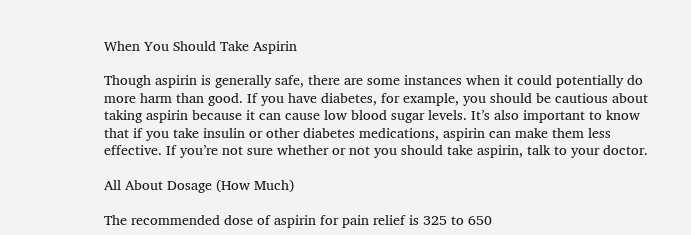When You Should Take Aspirin

Though aspirin is generally safe, there are some instances when it could potentially do more harm than good. If you have diabetes, for example, you should be cautious about taking aspirin because it can cause low blood sugar levels. It’s also important to know that if you take insulin or other diabetes medications, aspirin can make them less effective. If you’re not sure whether or not you should take aspirin, talk to your doctor.

All About Dosage (How Much)

The recommended dose of aspirin for pain relief is 325 to 650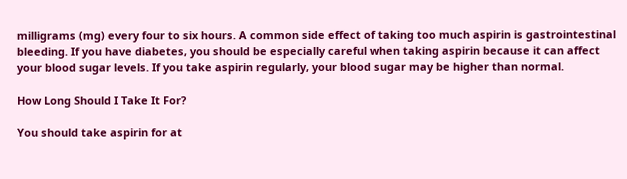milligrams (mg) every four to six hours. A common side effect of taking too much aspirin is gastrointestinal bleeding. If you have diabetes, you should be especially careful when taking aspirin because it can affect your blood sugar levels. If you take aspirin regularly, your blood sugar may be higher than normal.

How Long Should I Take It For?

You should take aspirin for at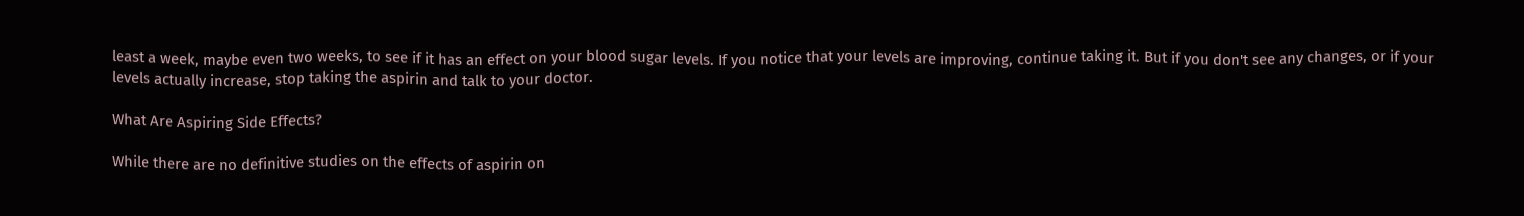least a week, maybe even two weeks, to see if it has an effect on your blood sugar levels. If you notice that your levels are improving, continue taking it. But if you don't see any changes, or if your levels actually increase, stop taking the aspirin and talk to your doctor.

What Are Aspiring Side Effects?

While there are no definitive studies on the effects of aspirin on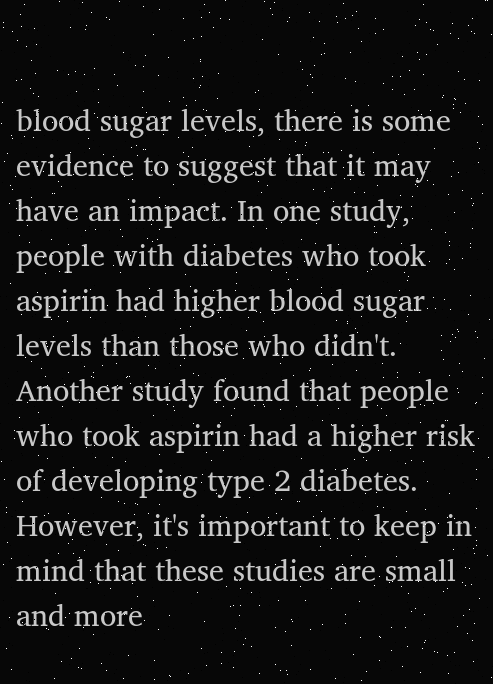blood sugar levels, there is some evidence to suggest that it may have an impact. In one study, people with diabetes who took aspirin had higher blood sugar levels than those who didn't. Another study found that people who took aspirin had a higher risk of developing type 2 diabetes. However, it's important to keep in mind that these studies are small and more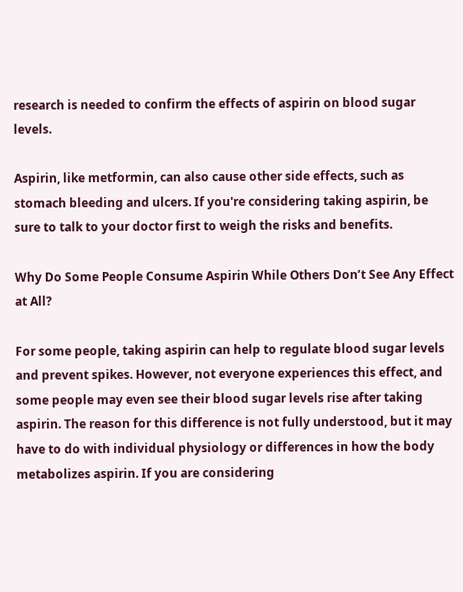research is needed to confirm the effects of aspirin on blood sugar levels.

Aspirin, like metformin, can also cause other side effects, such as stomach bleeding and ulcers. If you're considering taking aspirin, be sure to talk to your doctor first to weigh the risks and benefits.

Why Do Some People Consume Aspirin While Others Don’t See Any Effect at All?

For some people, taking aspirin can help to regulate blood sugar levels and prevent spikes. However, not everyone experiences this effect, and some people may even see their blood sugar levels rise after taking aspirin. The reason for this difference is not fully understood, but it may have to do with individual physiology or differences in how the body metabolizes aspirin. If you are considering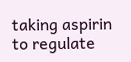taking aspirin to regulate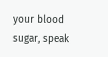your blood sugar, speak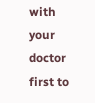with your doctor first to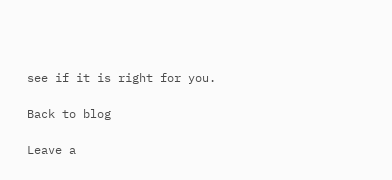see if it is right for you.

Back to blog

Leave a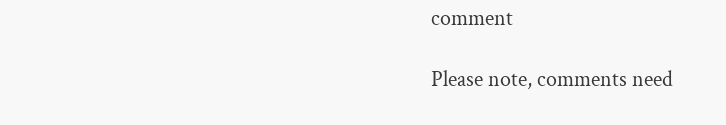comment

Please note, comments need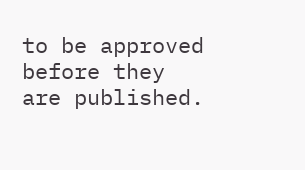to be approved before they are published.